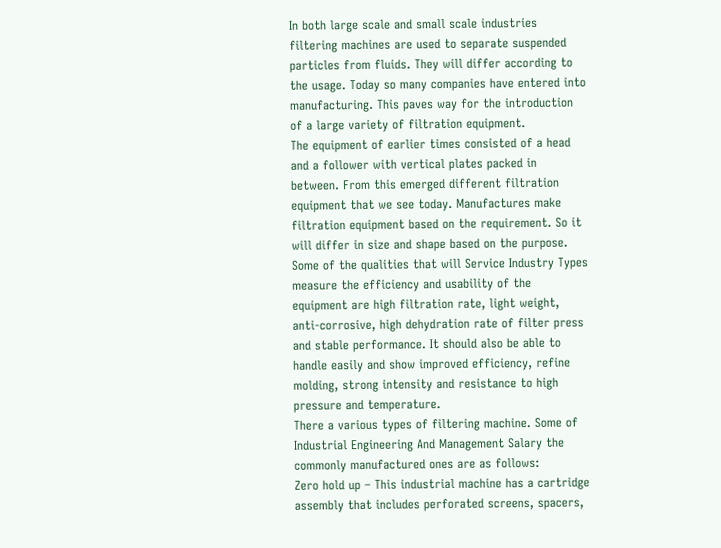In both large scale and small scale industries filtering machines are used to separate suspended particles from fluids. They will differ according to the usage. Today so many companies have entered into manufacturing. This paves way for the introduction of a large variety of filtration equipment.
The equipment of earlier times consisted of a head and a follower with vertical plates packed in between. From this emerged different filtration equipment that we see today. Manufactures make filtration equipment based on the requirement. So it will differ in size and shape based on the purpose. Some of the qualities that will Service Industry Types measure the efficiency and usability of the equipment are high filtration rate, light weight, anti-corrosive, high dehydration rate of filter press and stable performance. It should also be able to handle easily and show improved efficiency, refine molding, strong intensity and resistance to high pressure and temperature.
There a various types of filtering machine. Some of Industrial Engineering And Management Salary the commonly manufactured ones are as follows:
Zero hold up – This industrial machine has a cartridge assembly that includes perforated screens, spacers,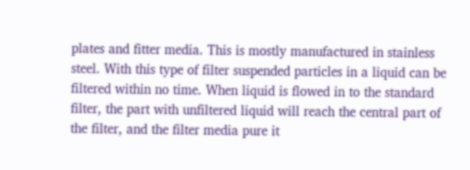plates and fitter media. This is mostly manufactured in stainless steel. With this type of filter suspended particles in a liquid can be filtered within no time. When liquid is flowed in to the standard filter, the part with unfiltered liquid will reach the central part of the filter, and the filter media pure it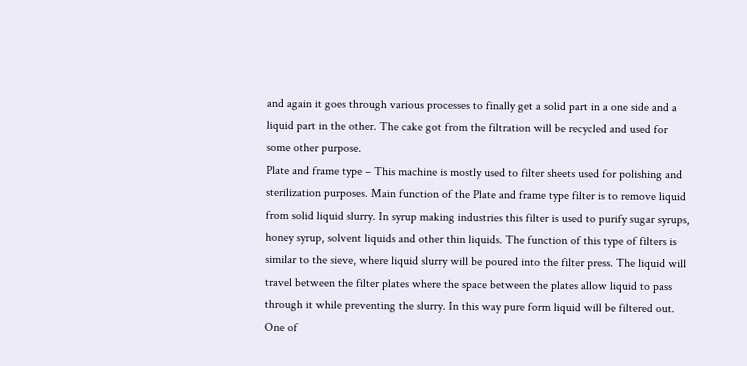and again it goes through various processes to finally get a solid part in a one side and a liquid part in the other. The cake got from the filtration will be recycled and used for some other purpose.
Plate and frame type – This machine is mostly used to filter sheets used for polishing and sterilization purposes. Main function of the Plate and frame type filter is to remove liquid from solid liquid slurry. In syrup making industries this filter is used to purify sugar syrups, honey syrup, solvent liquids and other thin liquids. The function of this type of filters is similar to the sieve, where liquid slurry will be poured into the filter press. The liquid will travel between the filter plates where the space between the plates allow liquid to pass through it while preventing the slurry. In this way pure form liquid will be filtered out. One of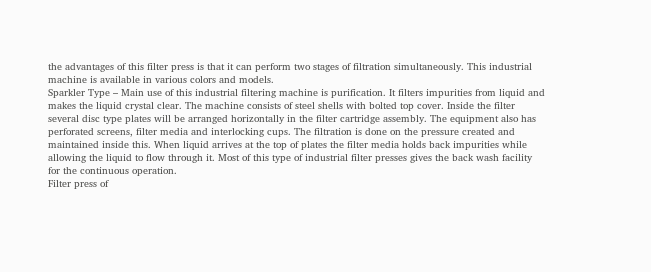the advantages of this filter press is that it can perform two stages of filtration simultaneously. This industrial machine is available in various colors and models.
Sparkler Type – Main use of this industrial filtering machine is purification. It filters impurities from liquid and makes the liquid crystal clear. The machine consists of steel shells with bolted top cover. Inside the filter several disc type plates will be arranged horizontally in the filter cartridge assembly. The equipment also has perforated screens, filter media and interlocking cups. The filtration is done on the pressure created and maintained inside this. When liquid arrives at the top of plates the filter media holds back impurities while allowing the liquid to flow through it. Most of this type of industrial filter presses gives the back wash facility for the continuous operation.
Filter press of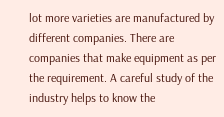lot more varieties are manufactured by different companies. There are companies that make equipment as per the requirement. A careful study of the industry helps to know the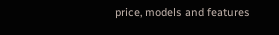price, models and features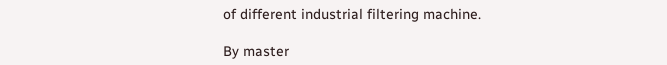of different industrial filtering machine.

By master